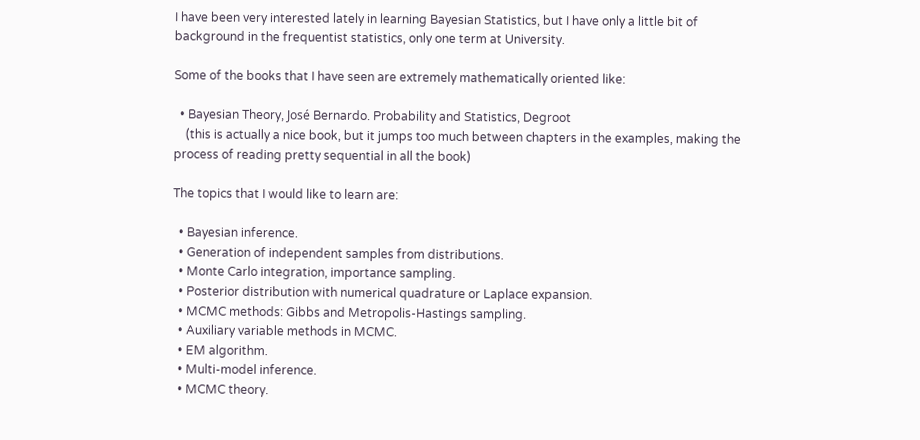I have been very interested lately in learning Bayesian Statistics, but I have only a little bit of background in the frequentist statistics, only one term at University.

Some of the books that I have seen are extremely mathematically oriented like:

  • Bayesian Theory, José Bernardo. Probability and Statistics, Degroot
    (this is actually a nice book, but it jumps too much between chapters in the examples, making the process of reading pretty sequential in all the book)

The topics that I would like to learn are:

  • Bayesian inference.
  • Generation of independent samples from distributions.
  • Monte Carlo integration, importance sampling.
  • Posterior distribution with numerical quadrature or Laplace expansion.
  • MCMC methods: Gibbs and Metropolis-Hastings sampling.
  • Auxiliary variable methods in MCMC.
  • EM algorithm.
  • Multi-model inference.
  • MCMC theory.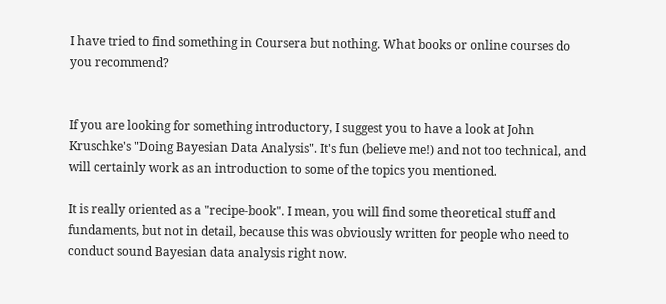I have tried to find something in Coursera but nothing. What books or online courses do you recommend?


If you are looking for something introductory, I suggest you to have a look at John Kruschke's "Doing Bayesian Data Analysis". It's fun (believe me!) and not too technical, and will certainly work as an introduction to some of the topics you mentioned.

It is really oriented as a "recipe-book". I mean, you will find some theoretical stuff and fundaments, but not in detail, because this was obviously written for people who need to conduct sound Bayesian data analysis right now.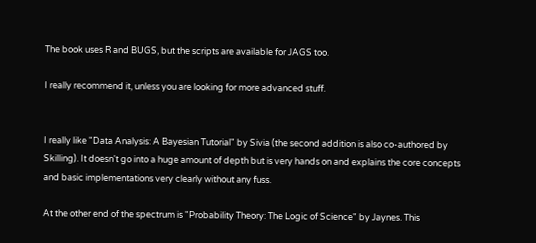The book uses R and BUGS, but the scripts are available for JAGS too.

I really recommend it, unless you are looking for more advanced stuff.


I really like "Data Analysis: A Bayesian Tutorial" by Sivia (the second addition is also co-authored by Skilling). It doesn't go into a huge amount of depth but is very hands on and explains the core concepts and basic implementations very clearly without any fuss.

At the other end of the spectrum is "Probability Theory: The Logic of Science" by Jaynes. This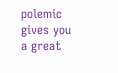polemic gives you a great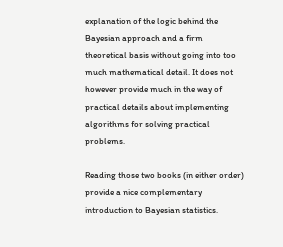explanation of the logic behind the Bayesian approach and a firm theoretical basis without going into too much mathematical detail. It does not however provide much in the way of practical details about implementing algorithms for solving practical problems.

Reading those two books (in either order) provide a nice complementary introduction to Bayesian statistics.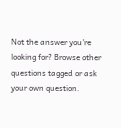Not the answer you're looking for? Browse other questions tagged or ask your own question.